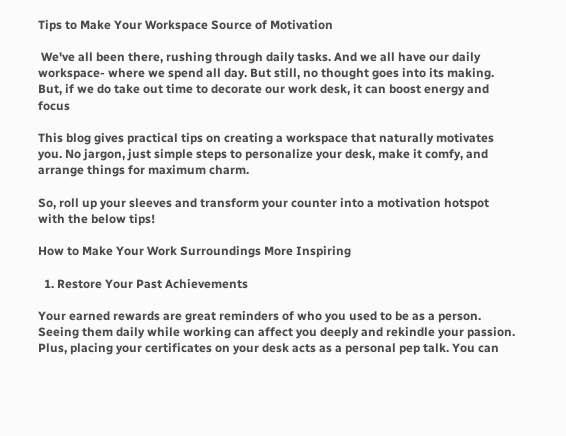Tips to Make Your Workspace Source of Motivation

 We've all been there, rushing through daily tasks. And we all have our daily workspace- where we spend all day. But still, no thought goes into its making. But, if we do take out time to decorate our work desk, it can boost energy and focus

This blog gives practical tips on creating a workspace that naturally motivates you. No jargon, just simple steps to personalize your desk, make it comfy, and arrange things for maximum charm.

So, roll up your sleeves and transform your counter into a motivation hotspot with the below tips!

How to Make Your Work Surroundings More Inspiring

  1. Restore Your Past Achievements

Your earned rewards are great reminders of who you used to be as a person. Seeing them daily while working can affect you deeply and rekindle your passion. Plus, placing your certificates on your desk acts as a personal pep talk. You can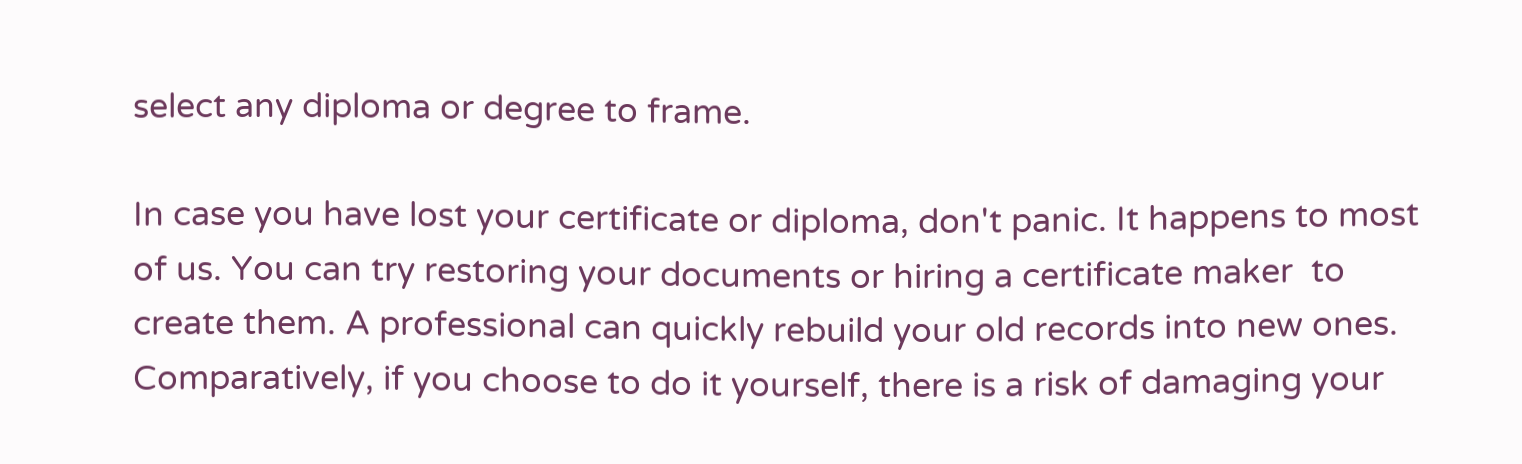select any diploma or degree to frame.

In case you have lost your certificate or diploma, don't panic. It happens to most of us. You can try restoring your documents or hiring a certificate maker  to create them. A professional can quickly rebuild your old records into new ones. Comparatively, if you choose to do it yourself, there is a risk of damaging your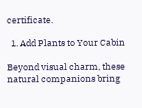certificate.

  1. Add Plants to Your Cabin

Beyond visual charm, these natural companions bring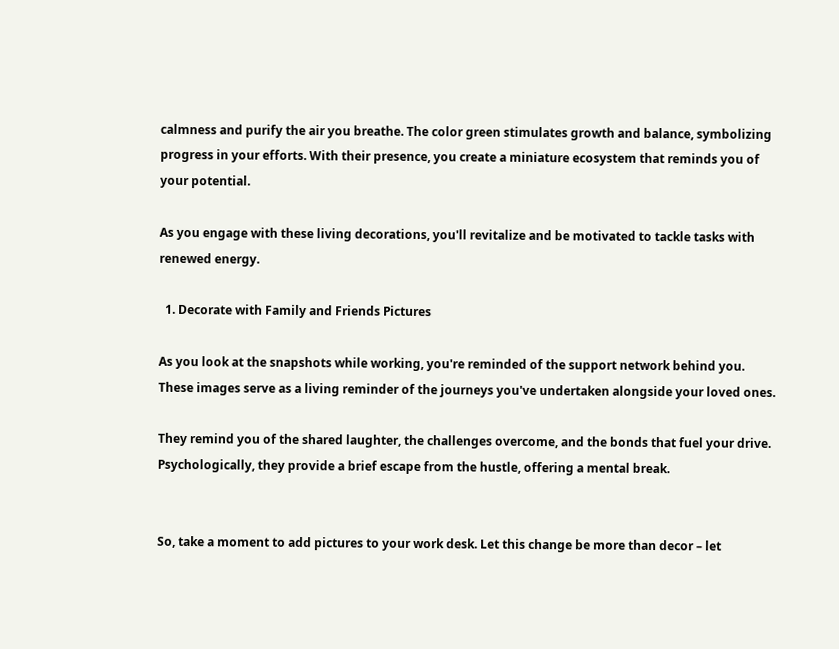calmness and purify the air you breathe. The color green stimulates growth and balance, symbolizing progress in your efforts. With their presence, you create a miniature ecosystem that reminds you of your potential.

As you engage with these living decorations, you'll revitalize and be motivated to tackle tasks with renewed energy.

  1. Decorate with Family and Friends Pictures

As you look at the snapshots while working, you're reminded of the support network behind you. These images serve as a living reminder of the journeys you've undertaken alongside your loved ones.

They remind you of the shared laughter, the challenges overcome, and the bonds that fuel your drive. Psychologically, they provide a brief escape from the hustle, offering a mental break.


So, take a moment to add pictures to your work desk. Let this change be more than decor – let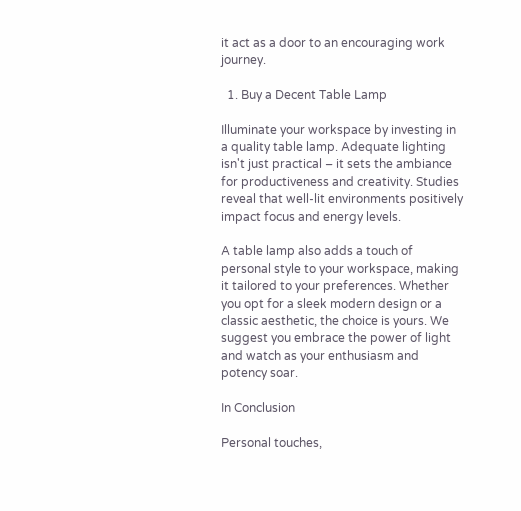it act as a door to an encouraging work journey.

  1. Buy a Decent Table Lamp

Illuminate your workspace by investing in a quality table lamp. Adequate lighting isn't just practical – it sets the ambiance for productiveness and creativity. Studies reveal that well-lit environments positively impact focus and energy levels.

A table lamp also adds a touch of personal style to your workspace, making it tailored to your preferences. Whether you opt for a sleek modern design or a classic aesthetic, the choice is yours. We suggest you embrace the power of light and watch as your enthusiasm and potency soar.

In Conclusion

Personal touches,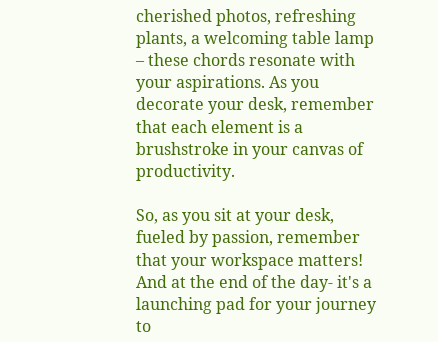cherished photos, refreshing plants, a welcoming table lamp – these chords resonate with your aspirations. As you decorate your desk, remember that each element is a brushstroke in your canvas of productivity.

So, as you sit at your desk, fueled by passion, remember that your workspace matters! And at the end of the day- it's a launching pad for your journey to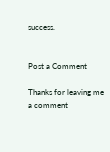success.


Post a Comment

Thanks for leaving me a comment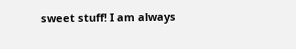sweet stuff! I am always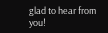glad to hear from you!